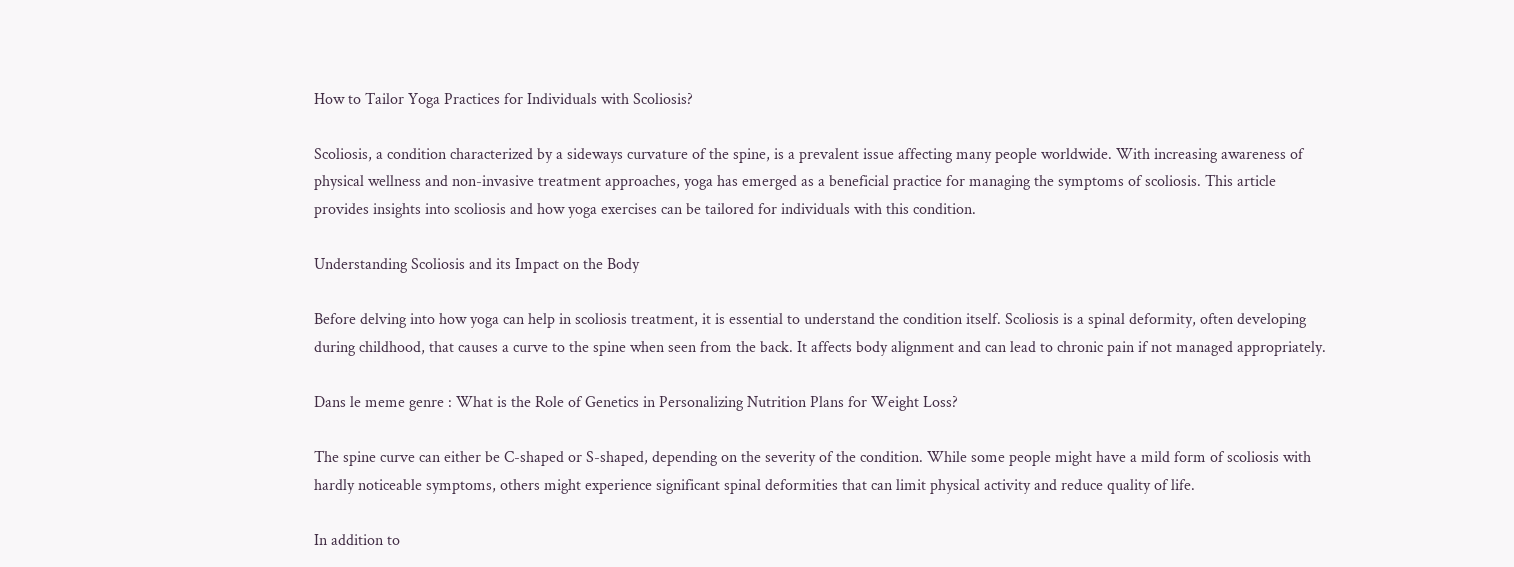How to Tailor Yoga Practices for Individuals with Scoliosis?

Scoliosis, a condition characterized by a sideways curvature of the spine, is a prevalent issue affecting many people worldwide. With increasing awareness of physical wellness and non-invasive treatment approaches, yoga has emerged as a beneficial practice for managing the symptoms of scoliosis. This article provides insights into scoliosis and how yoga exercises can be tailored for individuals with this condition.

Understanding Scoliosis and its Impact on the Body

Before delving into how yoga can help in scoliosis treatment, it is essential to understand the condition itself. Scoliosis is a spinal deformity, often developing during childhood, that causes a curve to the spine when seen from the back. It affects body alignment and can lead to chronic pain if not managed appropriately.

Dans le meme genre : What is the Role of Genetics in Personalizing Nutrition Plans for Weight Loss?

The spine curve can either be C-shaped or S-shaped, depending on the severity of the condition. While some people might have a mild form of scoliosis with hardly noticeable symptoms, others might experience significant spinal deformities that can limit physical activity and reduce quality of life.

In addition to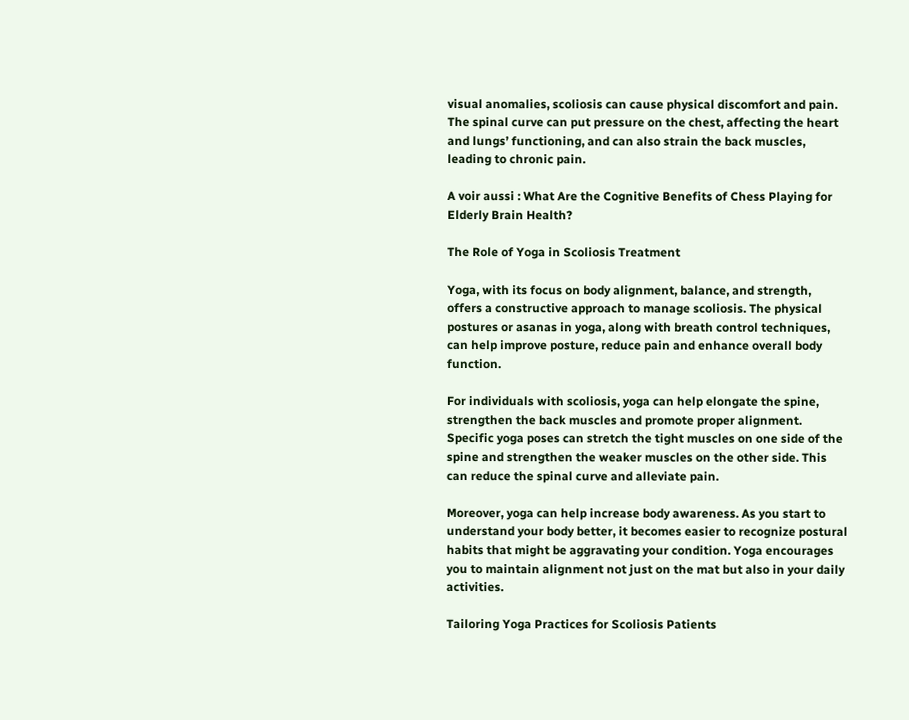visual anomalies, scoliosis can cause physical discomfort and pain. The spinal curve can put pressure on the chest, affecting the heart and lungs’ functioning, and can also strain the back muscles, leading to chronic pain.

A voir aussi : What Are the Cognitive Benefits of Chess Playing for Elderly Brain Health?

The Role of Yoga in Scoliosis Treatment

Yoga, with its focus on body alignment, balance, and strength, offers a constructive approach to manage scoliosis. The physical postures or asanas in yoga, along with breath control techniques, can help improve posture, reduce pain and enhance overall body function.

For individuals with scoliosis, yoga can help elongate the spine, strengthen the back muscles and promote proper alignment. Specific yoga poses can stretch the tight muscles on one side of the spine and strengthen the weaker muscles on the other side. This can reduce the spinal curve and alleviate pain.

Moreover, yoga can help increase body awareness. As you start to understand your body better, it becomes easier to recognize postural habits that might be aggravating your condition. Yoga encourages you to maintain alignment not just on the mat but also in your daily activities.

Tailoring Yoga Practices for Scoliosis Patients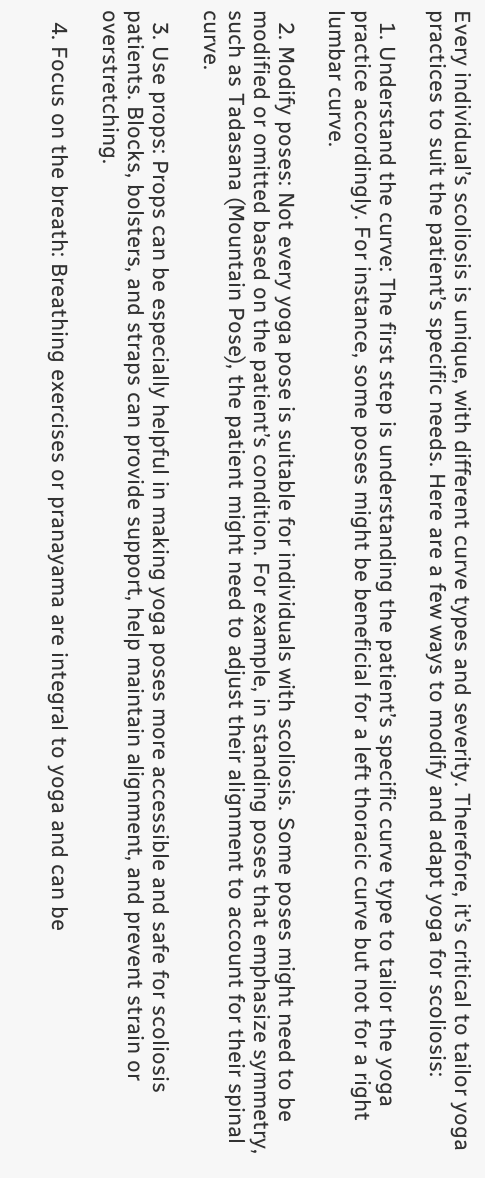Every individual’s scoliosis is unique, with different curve types and severity. Therefore, it’s critical to tailor yoga practices to suit the patient’s specific needs. Here are a few ways to modify and adapt yoga for scoliosis:

  1. Understand the curve: The first step is understanding the patient’s specific curve type to tailor the yoga practice accordingly. For instance, some poses might be beneficial for a left thoracic curve but not for a right lumbar curve.

  2. Modify poses: Not every yoga pose is suitable for individuals with scoliosis. Some poses might need to be modified or omitted based on the patient’s condition. For example, in standing poses that emphasize symmetry, such as Tadasana (Mountain Pose), the patient might need to adjust their alignment to account for their spinal curve.

  3. Use props: Props can be especially helpful in making yoga poses more accessible and safe for scoliosis patients. Blocks, bolsters, and straps can provide support, help maintain alignment, and prevent strain or overstretching.

  4. Focus on the breath: Breathing exercises or pranayama are integral to yoga and can be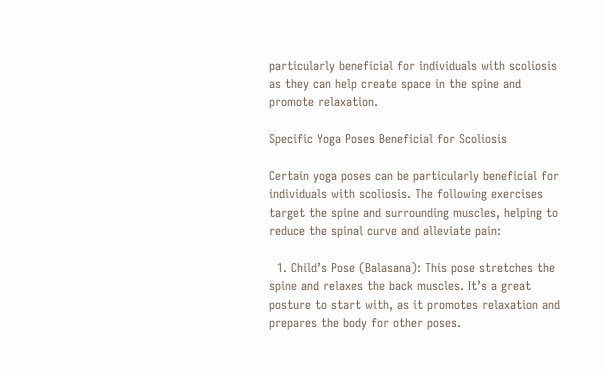particularly beneficial for individuals with scoliosis as they can help create space in the spine and promote relaxation.

Specific Yoga Poses Beneficial for Scoliosis

Certain yoga poses can be particularly beneficial for individuals with scoliosis. The following exercises target the spine and surrounding muscles, helping to reduce the spinal curve and alleviate pain:

  1. Child’s Pose (Balasana): This pose stretches the spine and relaxes the back muscles. It’s a great posture to start with, as it promotes relaxation and prepares the body for other poses.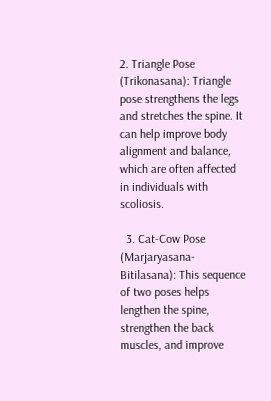2. Triangle Pose (Trikonasana): Triangle pose strengthens the legs and stretches the spine. It can help improve body alignment and balance, which are often affected in individuals with scoliosis.

  3. Cat-Cow Pose (Marjaryasana-Bitilasana): This sequence of two poses helps lengthen the spine, strengthen the back muscles, and improve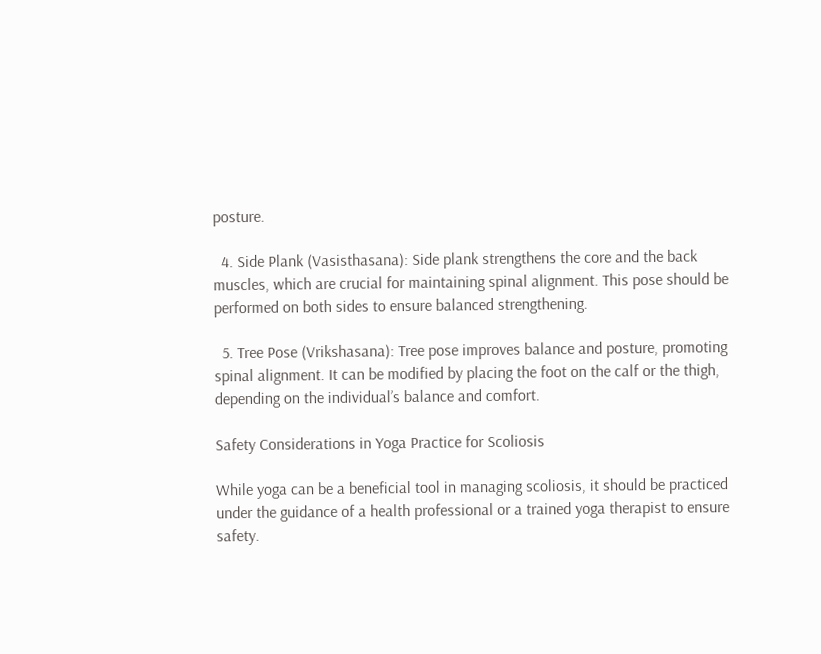posture.

  4. Side Plank (Vasisthasana): Side plank strengthens the core and the back muscles, which are crucial for maintaining spinal alignment. This pose should be performed on both sides to ensure balanced strengthening.

  5. Tree Pose (Vrikshasana): Tree pose improves balance and posture, promoting spinal alignment. It can be modified by placing the foot on the calf or the thigh, depending on the individual’s balance and comfort.

Safety Considerations in Yoga Practice for Scoliosis

While yoga can be a beneficial tool in managing scoliosis, it should be practiced under the guidance of a health professional or a trained yoga therapist to ensure safety.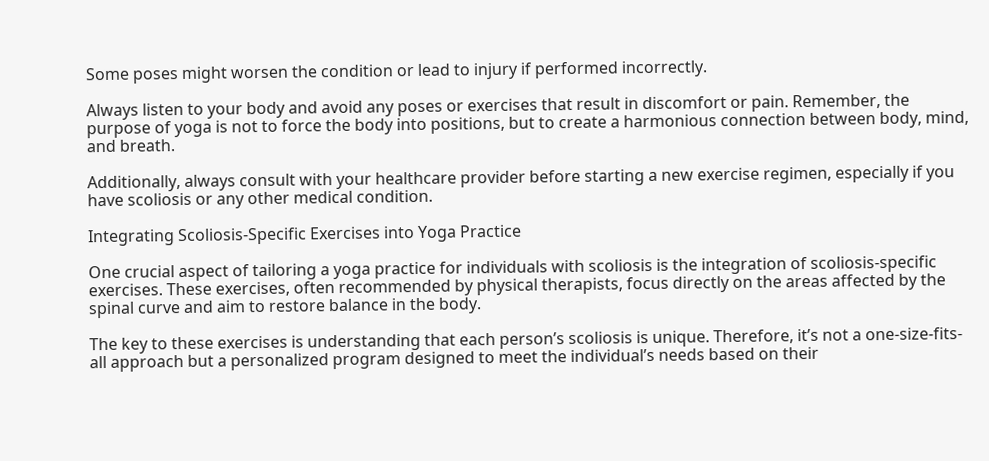Some poses might worsen the condition or lead to injury if performed incorrectly.

Always listen to your body and avoid any poses or exercises that result in discomfort or pain. Remember, the purpose of yoga is not to force the body into positions, but to create a harmonious connection between body, mind, and breath.

Additionally, always consult with your healthcare provider before starting a new exercise regimen, especially if you have scoliosis or any other medical condition.

Integrating Scoliosis-Specific Exercises into Yoga Practice

One crucial aspect of tailoring a yoga practice for individuals with scoliosis is the integration of scoliosis-specific exercises. These exercises, often recommended by physical therapists, focus directly on the areas affected by the spinal curve and aim to restore balance in the body.

The key to these exercises is understanding that each person’s scoliosis is unique. Therefore, it’s not a one-size-fits-all approach but a personalized program designed to meet the individual’s needs based on their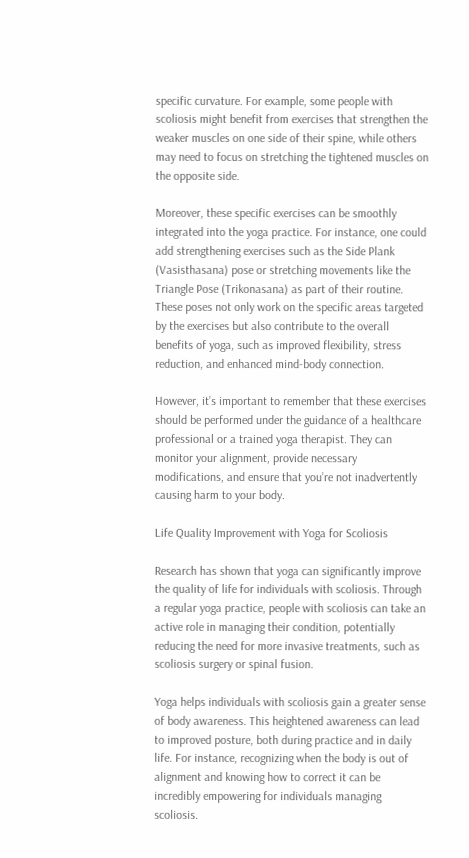specific curvature. For example, some people with scoliosis might benefit from exercises that strengthen the weaker muscles on one side of their spine, while others may need to focus on stretching the tightened muscles on the opposite side.

Moreover, these specific exercises can be smoothly integrated into the yoga practice. For instance, one could add strengthening exercises such as the Side Plank (Vasisthasana) pose or stretching movements like the Triangle Pose (Trikonasana) as part of their routine. These poses not only work on the specific areas targeted by the exercises but also contribute to the overall benefits of yoga, such as improved flexibility, stress reduction, and enhanced mind-body connection.

However, it’s important to remember that these exercises should be performed under the guidance of a healthcare professional or a trained yoga therapist. They can monitor your alignment, provide necessary modifications, and ensure that you’re not inadvertently causing harm to your body.

Life Quality Improvement with Yoga for Scoliosis

Research has shown that yoga can significantly improve the quality of life for individuals with scoliosis. Through a regular yoga practice, people with scoliosis can take an active role in managing their condition, potentially reducing the need for more invasive treatments, such as scoliosis surgery or spinal fusion.

Yoga helps individuals with scoliosis gain a greater sense of body awareness. This heightened awareness can lead to improved posture, both during practice and in daily life. For instance, recognizing when the body is out of alignment and knowing how to correct it can be incredibly empowering for individuals managing scoliosis.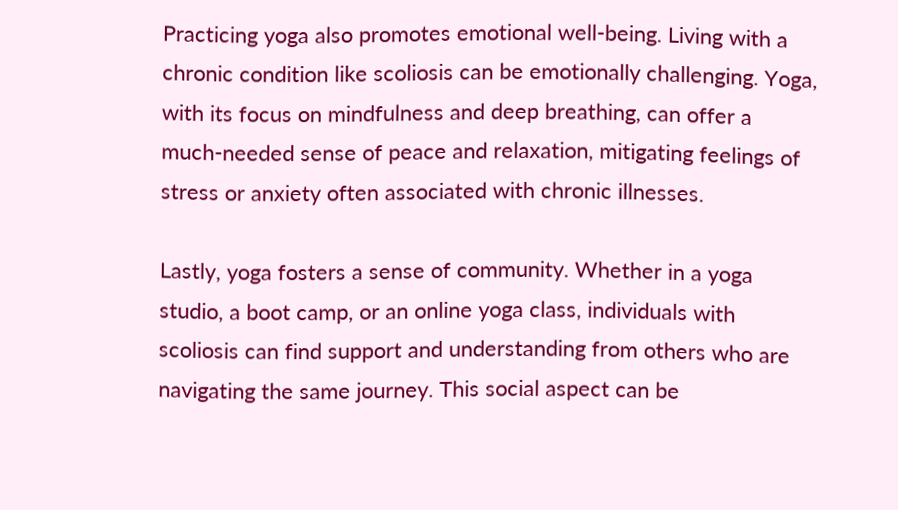Practicing yoga also promotes emotional well-being. Living with a chronic condition like scoliosis can be emotionally challenging. Yoga, with its focus on mindfulness and deep breathing, can offer a much-needed sense of peace and relaxation, mitigating feelings of stress or anxiety often associated with chronic illnesses.

Lastly, yoga fosters a sense of community. Whether in a yoga studio, a boot camp, or an online yoga class, individuals with scoliosis can find support and understanding from others who are navigating the same journey. This social aspect can be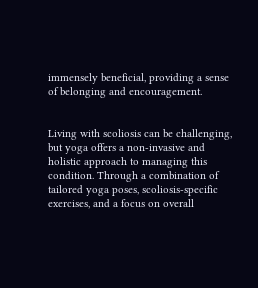immensely beneficial, providing a sense of belonging and encouragement.


Living with scoliosis can be challenging, but yoga offers a non-invasive and holistic approach to managing this condition. Through a combination of tailored yoga poses, scoliosis-specific exercises, and a focus on overall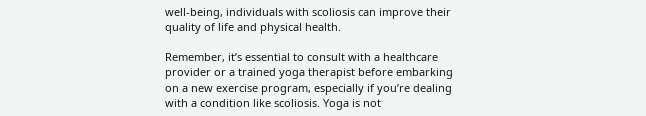well-being, individuals with scoliosis can improve their quality of life and physical health.

Remember, it’s essential to consult with a healthcare provider or a trained yoga therapist before embarking on a new exercise program, especially if you’re dealing with a condition like scoliosis. Yoga is not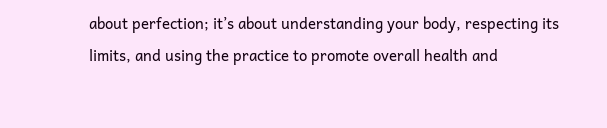about perfection; it’s about understanding your body, respecting its limits, and using the practice to promote overall health and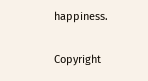happiness.

Copyright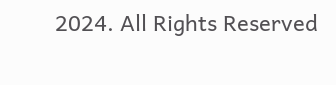2024. All Rights Reserved